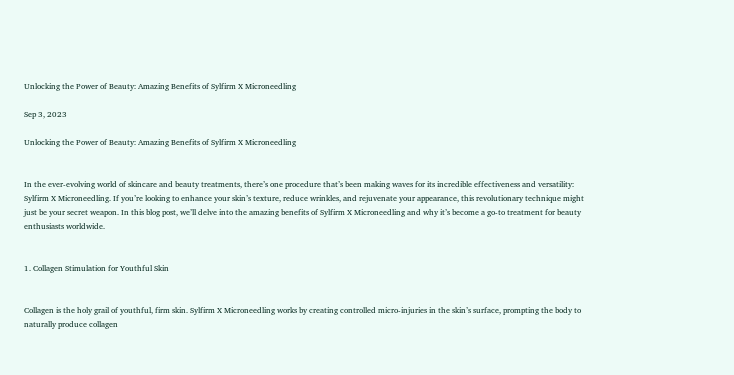Unlocking the Power of Beauty: Amazing Benefits of Sylfirm X Microneedling

Sep 3, 2023

Unlocking the Power of Beauty: Amazing Benefits of Sylfirm X Microneedling


In the ever-evolving world of skincare and beauty treatments, there’s one procedure that’s been making waves for its incredible effectiveness and versatility: Sylfirm X Microneedling. If you’re looking to enhance your skin’s texture, reduce wrinkles, and rejuvenate your appearance, this revolutionary technique might just be your secret weapon. In this blog post, we’ll delve into the amazing benefits of Sylfirm X Microneedling and why it’s become a go-to treatment for beauty enthusiasts worldwide.


1. Collagen Stimulation for Youthful Skin


Collagen is the holy grail of youthful, firm skin. Sylfirm X Microneedling works by creating controlled micro-injuries in the skin’s surface, prompting the body to naturally produce collagen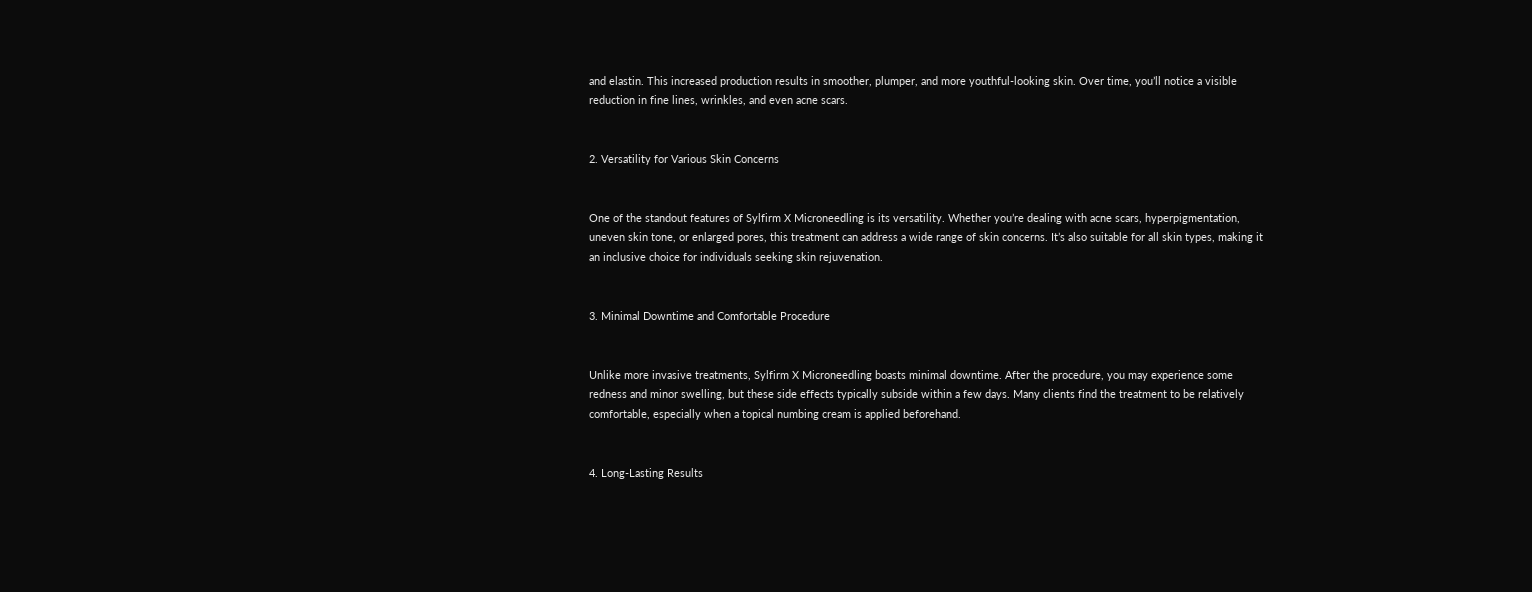and elastin. This increased production results in smoother, plumper, and more youthful-looking skin. Over time, you’ll notice a visible reduction in fine lines, wrinkles, and even acne scars.


2. Versatility for Various Skin Concerns


One of the standout features of Sylfirm X Microneedling is its versatility. Whether you’re dealing with acne scars, hyperpigmentation, uneven skin tone, or enlarged pores, this treatment can address a wide range of skin concerns. It’s also suitable for all skin types, making it an inclusive choice for individuals seeking skin rejuvenation.


3. Minimal Downtime and Comfortable Procedure


Unlike more invasive treatments, Sylfirm X Microneedling boasts minimal downtime. After the procedure, you may experience some redness and minor swelling, but these side effects typically subside within a few days. Many clients find the treatment to be relatively comfortable, especially when a topical numbing cream is applied beforehand.


4. Long-Lasting Results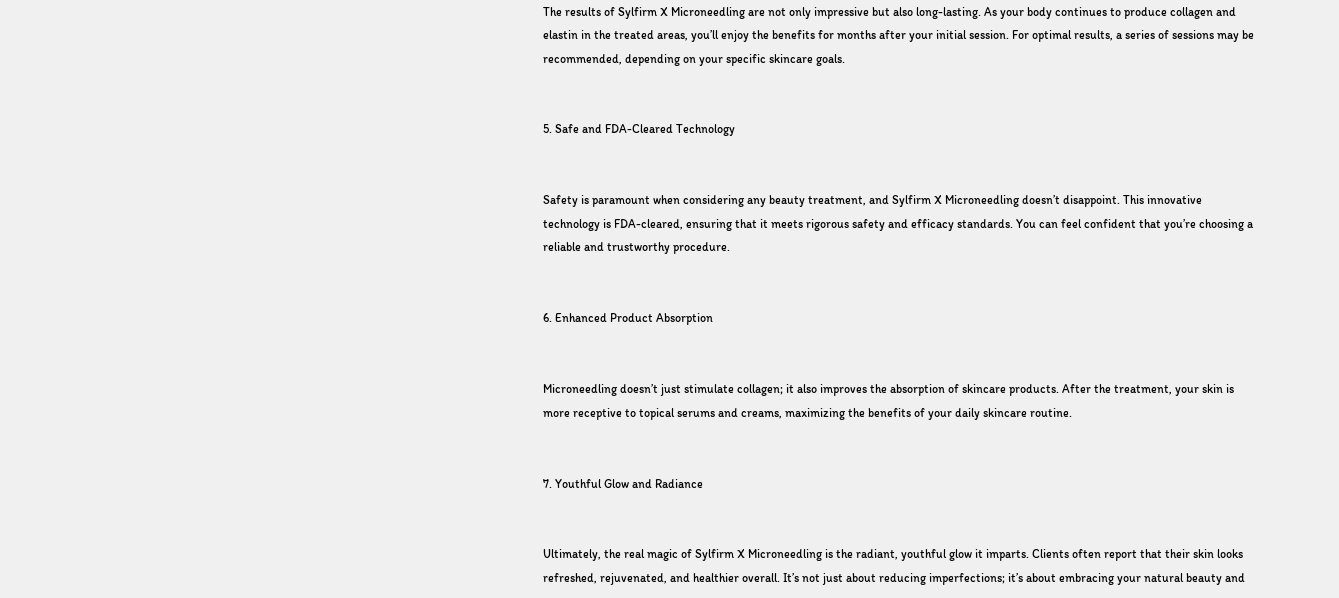The results of Sylfirm X Microneedling are not only impressive but also long-lasting. As your body continues to produce collagen and elastin in the treated areas, you’ll enjoy the benefits for months after your initial session. For optimal results, a series of sessions may be recommended, depending on your specific skincare goals.


5. Safe and FDA-Cleared Technology


Safety is paramount when considering any beauty treatment, and Sylfirm X Microneedling doesn’t disappoint. This innovative technology is FDA-cleared, ensuring that it meets rigorous safety and efficacy standards. You can feel confident that you’re choosing a reliable and trustworthy procedure.


6. Enhanced Product Absorption


Microneedling doesn’t just stimulate collagen; it also improves the absorption of skincare products. After the treatment, your skin is more receptive to topical serums and creams, maximizing the benefits of your daily skincare routine.


7. Youthful Glow and Radiance


Ultimately, the real magic of Sylfirm X Microneedling is the radiant, youthful glow it imparts. Clients often report that their skin looks refreshed, rejuvenated, and healthier overall. It’s not just about reducing imperfections; it’s about embracing your natural beauty and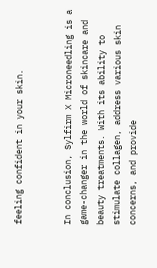feeling confident in your skin.


In conclusion, Sylfirm X Microneedling is a game-changer in the world of skincare and beauty treatments. With its ability to stimulate collagen, address various skin concerns, and provide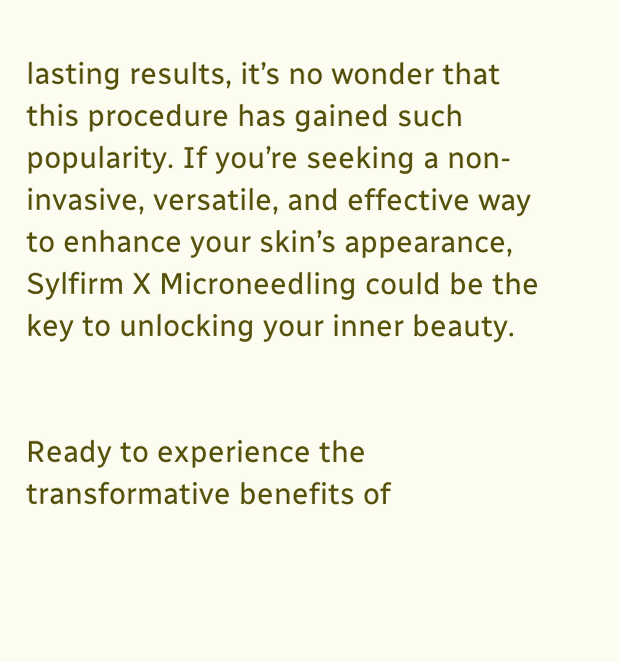lasting results, it’s no wonder that this procedure has gained such popularity. If you’re seeking a non-invasive, versatile, and effective way to enhance your skin’s appearance, Sylfirm X Microneedling could be the key to unlocking your inner beauty.


Ready to experience the transformative benefits of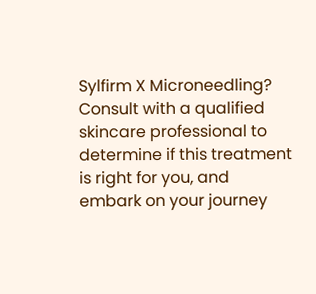Sylfirm X Microneedling? Consult with a qualified skincare professional to determine if this treatment is right for you, and embark on your journey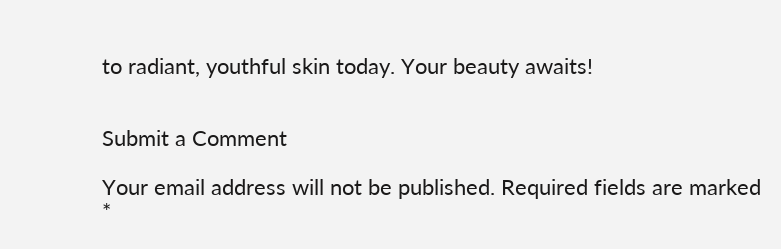to radiant, youthful skin today. Your beauty awaits!


Submit a Comment

Your email address will not be published. Required fields are marked *